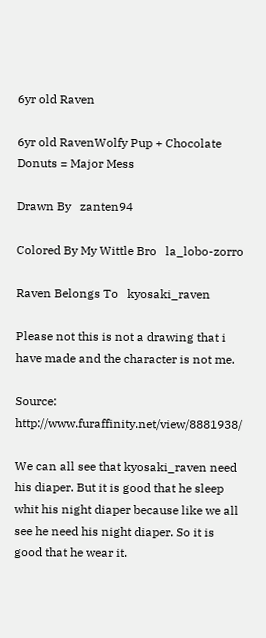6yr old Raven

6yr old RavenWolfy Pup + Chocolate Donuts = Major Mess

Drawn By   zanten94

Colored By My Wittle Bro   la_lobo-zorro

Raven Belongs To   kyosaki_raven

Please not this is not a drawing that i have made and the character is not me.

Source: http://www.furaffinity.net/view/8881938/

We can all see that kyosaki_raven need his diaper. But it is good that he sleep whit his night diaper because like we all see he need his night diaper. So it is good that he wear it.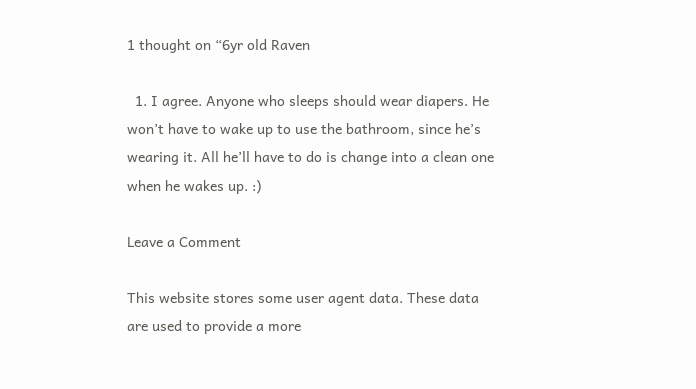1 thought on “6yr old Raven

  1. I agree. Anyone who sleeps should wear diapers. He won’t have to wake up to use the bathroom, since he’s wearing it. All he’ll have to do is change into a clean one when he wakes up. :)

Leave a Comment

This website stores some user agent data. These data are used to provide a more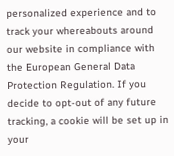personalized experience and to track your whereabouts around our website in compliance with the European General Data Protection Regulation. If you decide to opt-out of any future tracking, a cookie will be set up in your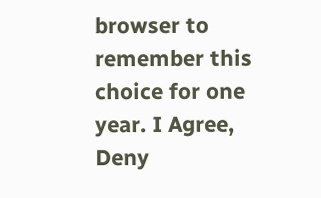browser to remember this choice for one year. I Agree, Deny